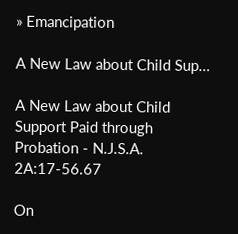» Emancipation

A New Law about Child Sup…

A New Law about Child Support Paid through Probation - N.J.S.A. 2A:17-56.67

On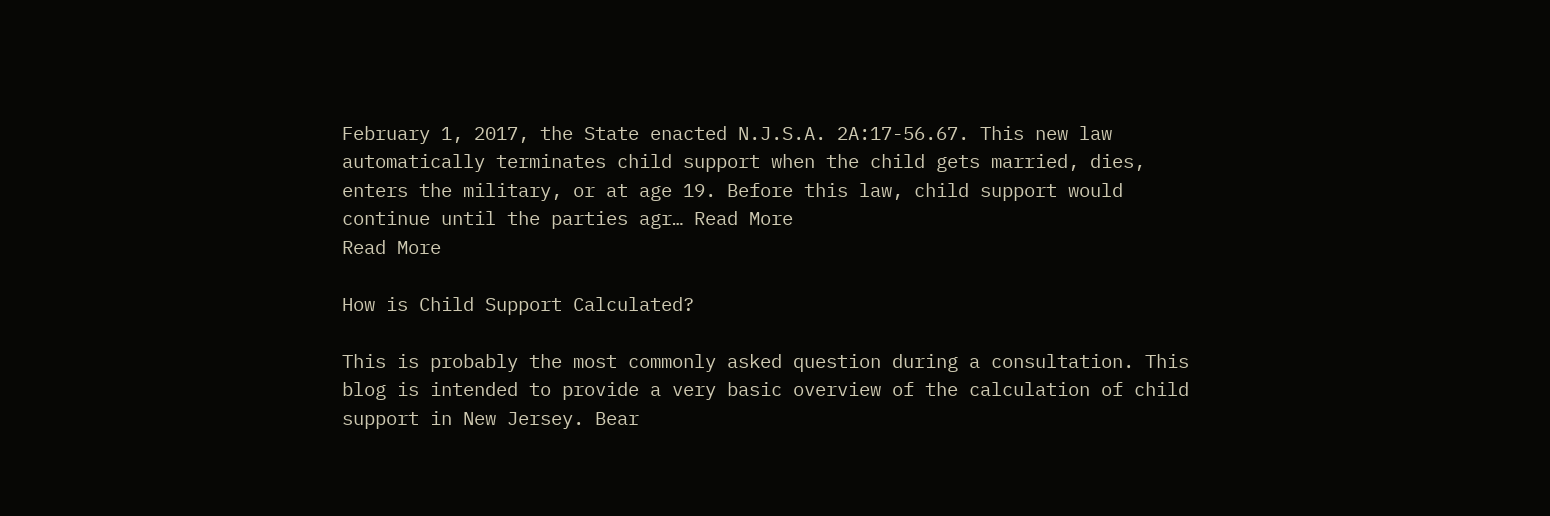February 1, 2017, the State enacted N.J.S.A. 2A:17-56.67. This new law automatically terminates child support when the child gets married, dies, enters the military, or at age 19. Before this law, child support would continue until the parties agr… Read More
Read More

How is Child Support Calculated?

This is probably the most commonly asked question during a consultation. This blog is intended to provide a very basic overview of the calculation of child support in New Jersey. Bear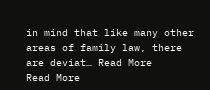in mind that like many other areas of family law, there are deviat… Read More
Read More